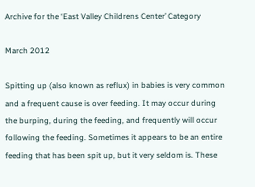Archive for the ‘East Valley Childrens Center’ Category

March 2012

Spitting up (also known as reflux) in babies is very common and a frequent cause is over feeding. It may occur during the burping, during the feeding, and frequently will occur following the feeding. Sometimes it appears to be an entire feeding that has been spit up, but it very seldom is. These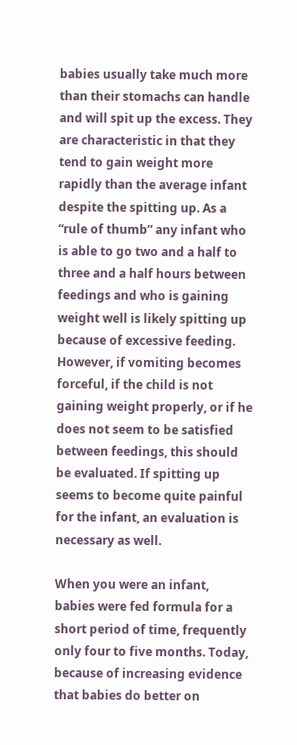babies usually take much more than their stomachs can handle and will spit up the excess. They are characteristic in that they tend to gain weight more rapidly than the average infant despite the spitting up. As a “rule of thumb” any infant who is able to go two and a half to three and a half hours between feedings and who is gaining weight well is likely spitting up because of excessive feeding. However, if vomiting becomes forceful, if the child is not gaining weight properly, or if he does not seem to be satisfied between feedings, this should be evaluated. If spitting up seems to become quite painful for the infant, an evaluation is necessary as well.

When you were an infant, babies were fed formula for a short period of time, frequently only four to five months. Today, because of increasing evidence that babies do better on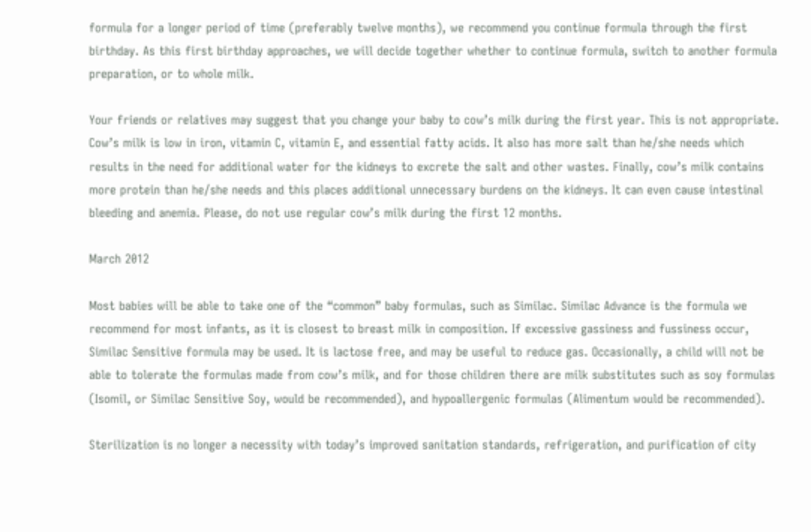formula for a longer period of time (preferably twelve months), we recommend you continue formula through the first birthday. As this first birthday approaches, we will decide together whether to continue formula, switch to another formula preparation, or to whole milk.

Your friends or relatives may suggest that you change your baby to cow’s milk during the first year. This is not appropriate. Cow’s milk is low in iron, vitamin C, vitamin E, and essential fatty acids. It also has more salt than he/she needs which results in the need for additional water for the kidneys to excrete the salt and other wastes. Finally, cow’s milk contains more protein than he/she needs and this places additional unnecessary burdens on the kidneys. It can even cause intestinal bleeding and anemia. Please, do not use regular cowʼs milk during the first 12 months.

March 2012

Most babies will be able to take one of the “common” baby formulas, such as Similac. Similac Advance is the formula we recommend for most infants, as it is closest to breast milk in composition. If excessive gassiness and fussiness occur, Similac Sensitive formula may be used. It is lactose free, and may be useful to reduce gas. Occasionally, a child will not be able to tolerate the formulas made from cow’s milk, and for those children there are milk substitutes such as soy formulas (Isomil, or Similac Sensitive Soy, would be recommended), and hypoallergenic formulas (Alimentum would be recommended).

Sterilization is no longer a necessity with today’s improved sanitation standards, refrigeration, and purification of city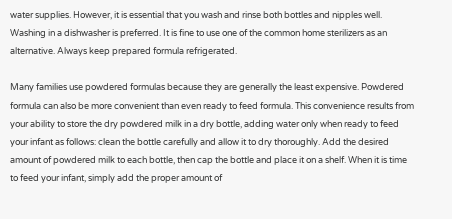water supplies. However, it is essential that you wash and rinse both bottles and nipples well. Washing in a dishwasher is preferred. It is fine to use one of the common home sterilizers as an alternative. Always keep prepared formula refrigerated.

Many families use powdered formulas because they are generally the least expensive. Powdered formula can also be more convenient than even ready to feed formula. This convenience results from your ability to store the dry powdered milk in a dry bottle, adding water only when ready to feed your infant as follows: clean the bottle carefully and allow it to dry thoroughly. Add the desired amount of powdered milk to each bottle, then cap the bottle and place it on a shelf. When it is time to feed your infant, simply add the proper amount of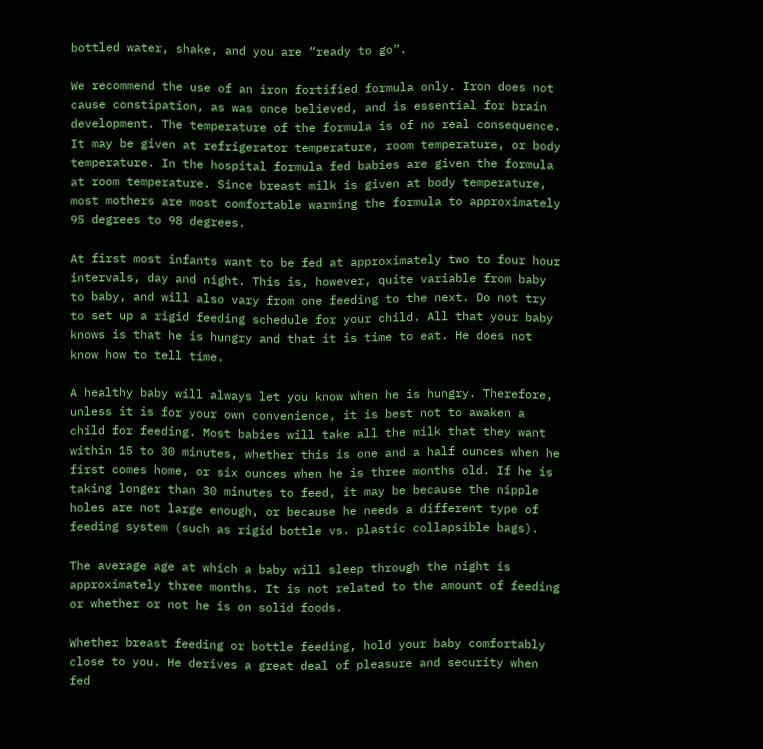bottled water, shake, and you are “ready to go”.

We recommend the use of an iron fortified formula only. Iron does not cause constipation, as was once believed, and is essential for brain development. The temperature of the formula is of no real consequence. It may be given at refrigerator temperature, room temperature, or body temperature. In the hospital formula fed babies are given the formula at room temperature. Since breast milk is given at body temperature, most mothers are most comfortable warming the formula to approximately 95 degrees to 98 degrees.

At first most infants want to be fed at approximately two to four hour intervals, day and night. This is, however, quite variable from baby to baby, and will also vary from one feeding to the next. Do not try to set up a rigid feeding schedule for your child. All that your baby knows is that he is hungry and that it is time to eat. He does not know how to tell time.

A healthy baby will always let you know when he is hungry. Therefore, unless it is for your own convenience, it is best not to awaken a child for feeding. Most babies will take all the milk that they want within 15 to 30 minutes, whether this is one and a half ounces when he first comes home, or six ounces when he is three months old. If he is taking longer than 30 minutes to feed, it may be because the nipple holes are not large enough, or because he needs a different type of feeding system (such as rigid bottle vs. plastic collapsible bags).

The average age at which a baby will sleep through the night is approximately three months. It is not related to the amount of feeding or whether or not he is on solid foods.

Whether breast feeding or bottle feeding, hold your baby comfortably close to you. He derives a great deal of pleasure and security when fed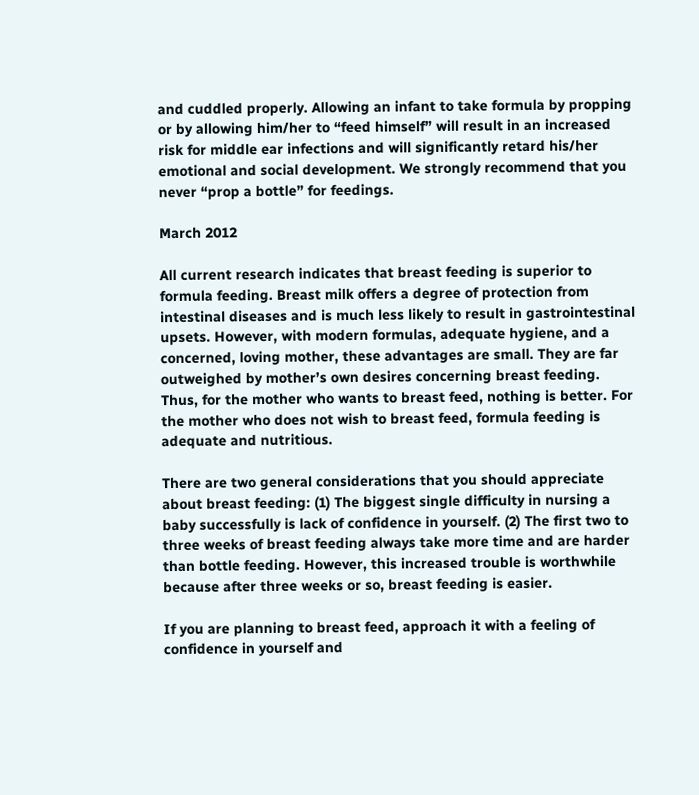and cuddled properly. Allowing an infant to take formula by propping or by allowing him/her to “feed himself” will result in an increased risk for middle ear infections and will significantly retard his/her emotional and social development. We strongly recommend that you never “prop a bottle” for feedings.

March 2012

All current research indicates that breast feeding is superior to formula feeding. Breast milk offers a degree of protection from intestinal diseases and is much less likely to result in gastrointestinal upsets. However, with modern formulas, adequate hygiene, and a concerned, loving mother, these advantages are small. They are far outweighed by mother’s own desires concerning breast feeding. Thus, for the mother who wants to breast feed, nothing is better. For the mother who does not wish to breast feed, formula feeding is adequate and nutritious.

There are two general considerations that you should appreciate about breast feeding: (1) The biggest single difficulty in nursing a baby successfully is lack of confidence in yourself. (2) The first two to three weeks of breast feeding always take more time and are harder than bottle feeding. However, this increased trouble is worthwhile because after three weeks or so, breast feeding is easier.

If you are planning to breast feed, approach it with a feeling of confidence in yourself and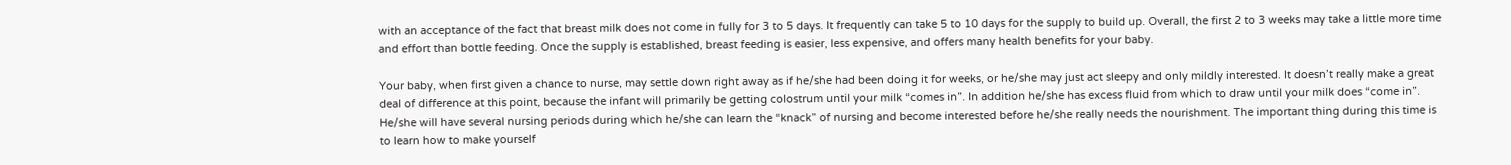with an acceptance of the fact that breast milk does not come in fully for 3 to 5 days. It frequently can take 5 to 10 days for the supply to build up. Overall, the first 2 to 3 weeks may take a little more time and effort than bottle feeding. Once the supply is established, breast feeding is easier, less expensive, and offers many health benefits for your baby.

Your baby, when first given a chance to nurse, may settle down right away as if he/she had been doing it for weeks, or he/she may just act sleepy and only mildly interested. It doesn’t really make a great deal of difference at this point, because the infant will primarily be getting colostrum until your milk “comes in”. In addition he/she has excess fluid from which to draw until your milk does “come in”. He/she will have several nursing periods during which he/she can learn the “knack” of nursing and become interested before he/she really needs the nourishment. The important thing during this time is to learn how to make yourself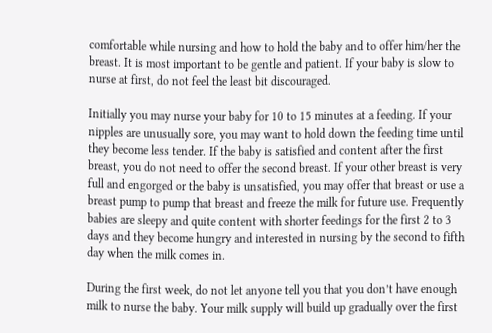comfortable while nursing and how to hold the baby and to offer him/her the breast. It is most important to be gentle and patient. If your baby is slow to nurse at first, do not feel the least bit discouraged.

Initially you may nurse your baby for 10 to 15 minutes at a feeding. If your nipples are unusually sore, you may want to hold down the feeding time until they become less tender. If the baby is satisfied and content after the first breast, you do not need to offer the second breast. If your other breast is very full and engorged or the baby is unsatisfied, you may offer that breast or use a breast pump to pump that breast and freeze the milk for future use. Frequently babies are sleepy and quite content with shorter feedings for the first 2 to 3 days and they become hungry and interested in nursing by the second to fifth day when the milk comes in.

During the first week, do not let anyone tell you that you don’t have enough milk to nurse the baby. Your milk supply will build up gradually over the first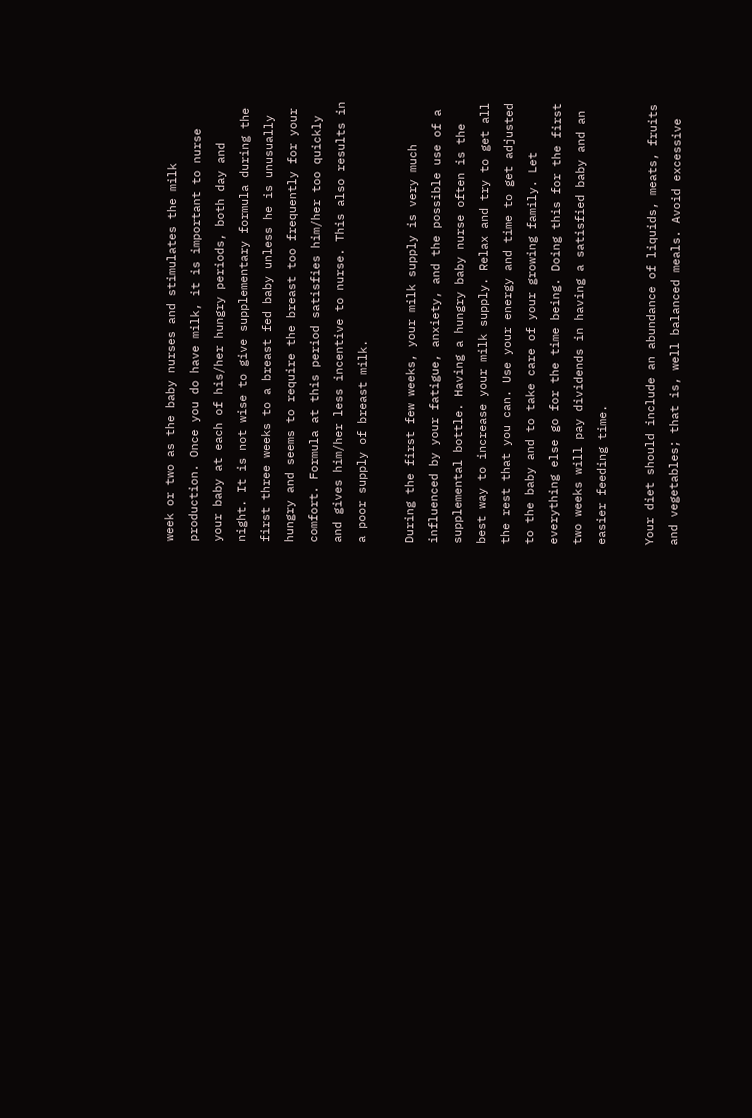week or two as the baby nurses and stimulates the milk production. Once you do have milk, it is important to nurse your baby at each of his/her hungry periods, both day and night. It is not wise to give supplementary formula during the first three weeks to a breast fed baby unless he is unusually hungry and seems to require the breast too frequently for your comfort. Formula at this period satisfies him/her too quickly and gives him/her less incentive to nurse. This also results in a poor supply of breast milk.

During the first few weeks, your milk supply is very much influenced by your fatigue, anxiety, and the possible use of a supplemental bottle. Having a hungry baby nurse often is the best way to increase your milk supply. Relax and try to get all the rest that you can. Use your energy and time to get adjusted to the baby and to take care of your growing family. Let everything else go for the time being. Doing this for the first two weeks will pay dividends in having a satisfied baby and an easier feeding time.

Your diet should include an abundance of liquids, meats, fruits and vegetables; that is, well balanced meals. Avoid excessive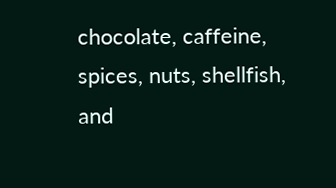chocolate, caffeine, spices, nuts, shellfish, and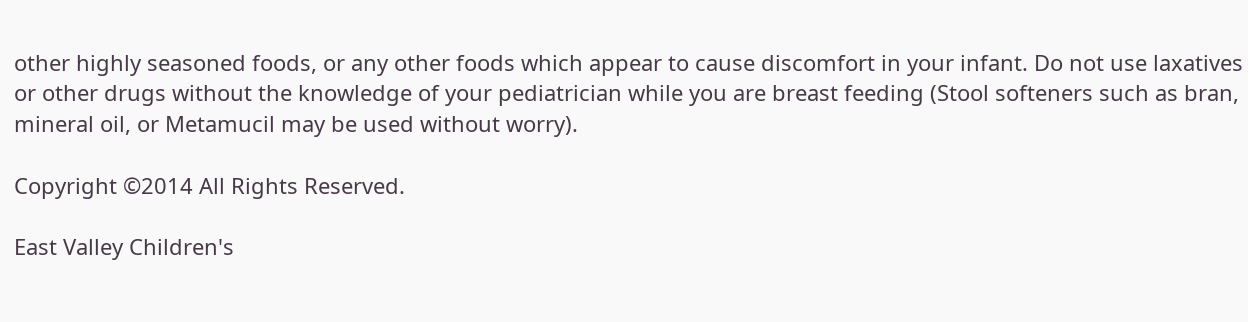other highly seasoned foods, or any other foods which appear to cause discomfort in your infant. Do not use laxatives or other drugs without the knowledge of your pediatrician while you are breast feeding (Stool softeners such as bran, mineral oil, or Metamucil may be used without worry).

Copyright ©2014 All Rights Reserved.

East Valley Children's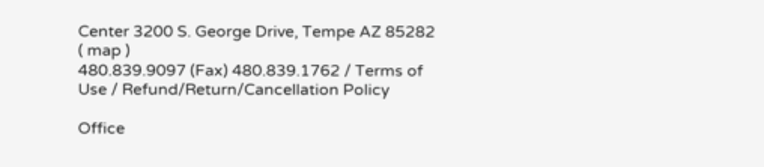Center 3200 S. George Drive, Tempe AZ 85282 ( map )
480.839.9097 (Fax) 480.839.1762 / Terms of Use / Refund/Return/Cancellation Policy

Office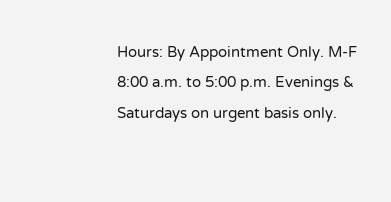Hours: By Appointment Only. M-F 8:00 a.m. to 5:00 p.m. Evenings & Saturdays on urgent basis only.